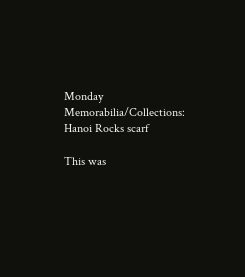Monday Memorabilia/Collections: Hanoi Rocks scarf

This was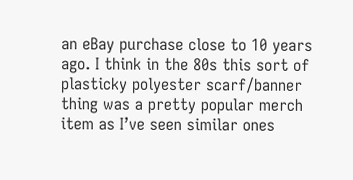an eBay purchase close to 10 years ago. I think in the 80s this sort of plasticky polyester scarf/banner thing was a pretty popular merch item as I’ve seen similar ones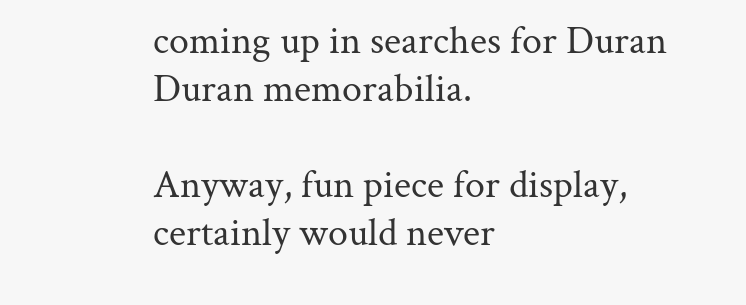coming up in searches for Duran Duran memorabilia.

Anyway, fun piece for display, certainly would never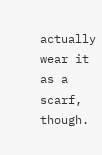actually wear it as a scarf, though.